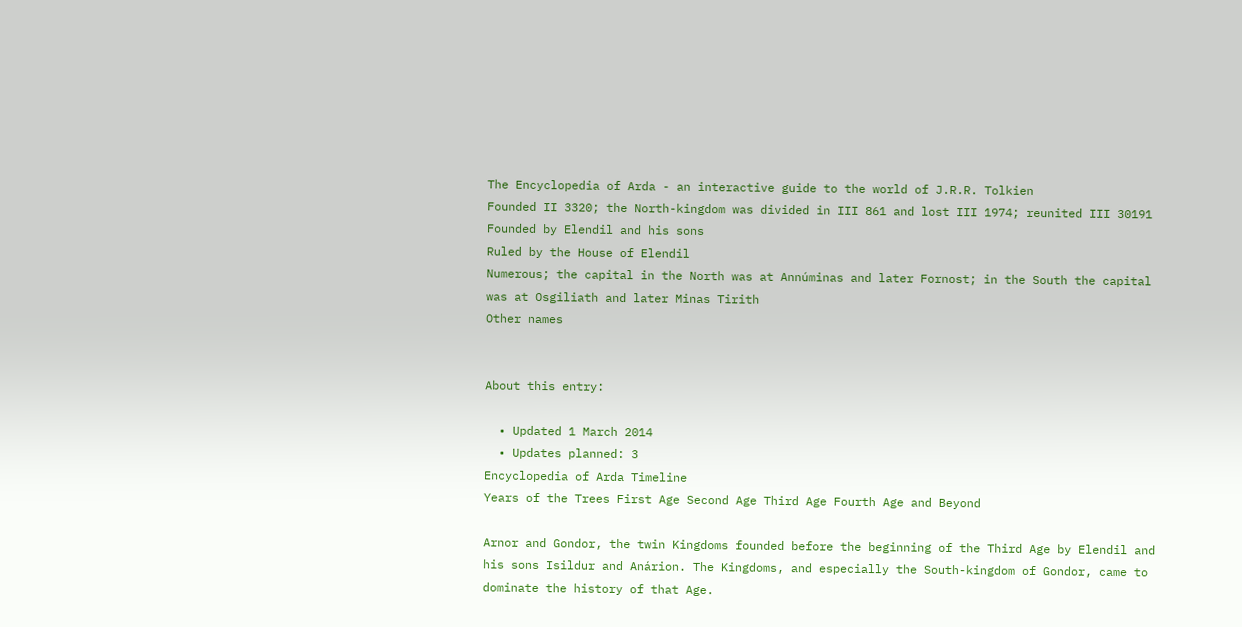The Encyclopedia of Arda - an interactive guide to the world of J.R.R. Tolkien
Founded II 3320; the North-kingdom was divided in III 861 and lost III 1974; reunited III 30191
Founded by Elendil and his sons
Ruled by the House of Elendil
Numerous; the capital in the North was at Annúminas and later Fornost; in the South the capital was at Osgiliath and later Minas Tirith
Other names


About this entry:

  • Updated 1 March 2014
  • Updates planned: 3
Encyclopedia of Arda Timeline
Years of the Trees First Age Second Age Third Age Fourth Age and Beyond

Arnor and Gondor, the twin Kingdoms founded before the beginning of the Third Age by Elendil and his sons Isildur and Anárion. The Kingdoms, and especially the South-kingdom of Gondor, came to dominate the history of that Age.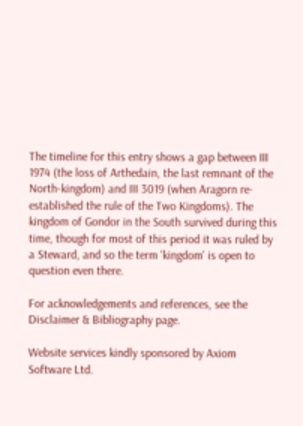The timeline for this entry shows a gap between III 1974 (the loss of Arthedain, the last remnant of the North-kingdom) and III 3019 (when Aragorn re-established the rule of the Two Kingdoms). The kingdom of Gondor in the South survived during this time, though for most of this period it was ruled by a Steward, and so the term 'kingdom' is open to question even there.

For acknowledgements and references, see the Disclaimer & Bibliography page.

Website services kindly sponsored by Axiom Software Ltd.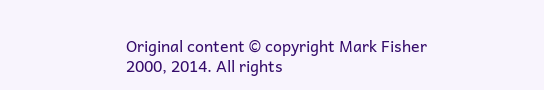Original content © copyright Mark Fisher 2000, 2014. All rights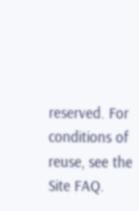reserved. For conditions of reuse, see the Site FAQ.